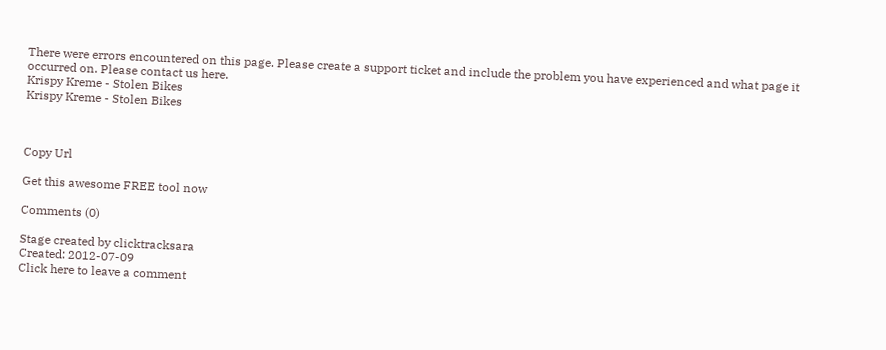There were errors encountered on this page. Please create a support ticket and include the problem you have experienced and what page it occurred on. Please contact us here.
Krispy Kreme - Stolen Bikes
Krispy Kreme - Stolen Bikes



Copy Url

Get this awesome FREE tool now

Comments (0)

Stage created by clicktracksara
Created: 2012-07-09
Click here to leave a comment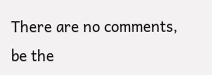There are no comments, be the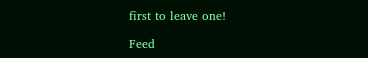first to leave one!

Feed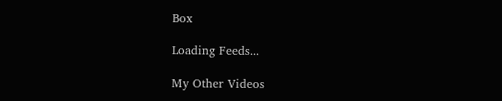Box

Loading Feeds...

My Other Videos